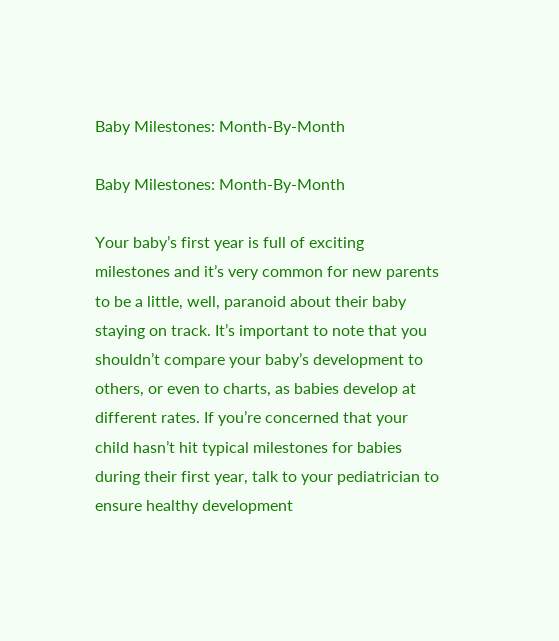Baby Milestones: Month-By-Month

Baby Milestones: Month-By-Month

Your baby’s first year is full of exciting milestones and it’s very common for new parents to be a little, well, paranoid about their baby staying on track. It’s important to note that you shouldn’t compare your baby’s development to others, or even to charts, as babies develop at different rates. If you’re concerned that your child hasn’t hit typical milestones for babies during their first year, talk to your pediatrician to ensure healthy development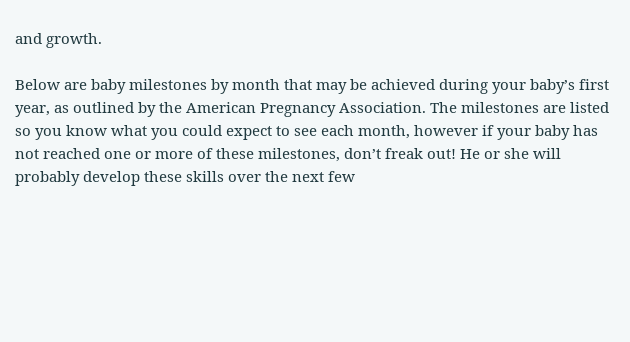and growth.

Below are baby milestones by month that may be achieved during your baby’s first year, as outlined by the American Pregnancy Association. The milestones are listed so you know what you could expect to see each month, however if your baby has not reached one or more of these milestones, don’t freak out! He or she will probably develop these skills over the next few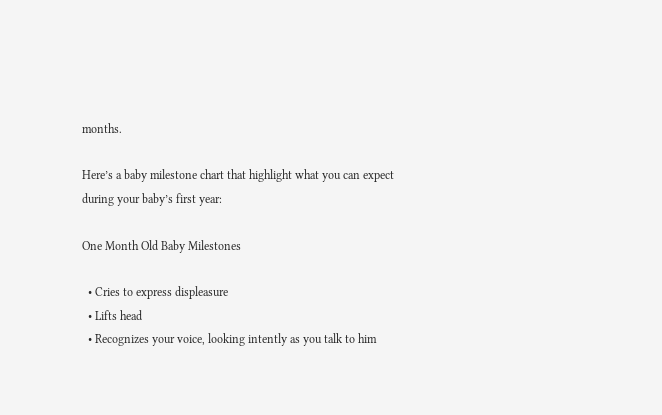months.

Here’s a baby milestone chart that highlight what you can expect during your baby’s first year:

One Month Old Baby Milestones

  • Cries to express displeasure
  • Lifts head
  • Recognizes your voice, looking intently as you talk to him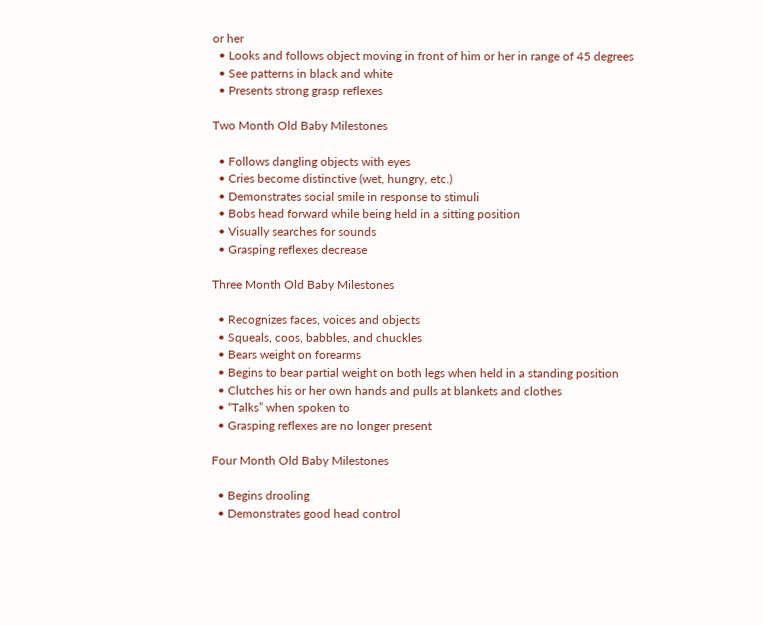or her
  • Looks and follows object moving in front of him or her in range of 45 degrees
  • See patterns in black and white
  • Presents strong grasp reflexes

Two Month Old Baby Milestones

  • Follows dangling objects with eyes
  • Cries become distinctive (wet, hungry, etc.)
  • Demonstrates social smile in response to stimuli
  • Bobs head forward while being held in a sitting position
  • Visually searches for sounds
  • Grasping reflexes decrease

Three Month Old Baby Milestones

  • Recognizes faces, voices and objects
  • Squeals, coos, babbles, and chuckles
  • Bears weight on forearms
  • Begins to bear partial weight on both legs when held in a standing position
  • Clutches his or her own hands and pulls at blankets and clothes
  • “Talks” when spoken to
  • Grasping reflexes are no longer present

Four Month Old Baby Milestones

  • Begins drooling
  • Demonstrates good head control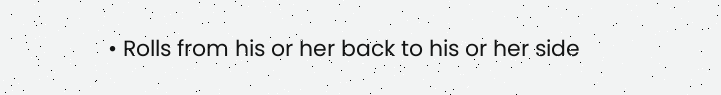• Rolls from his or her back to his or her side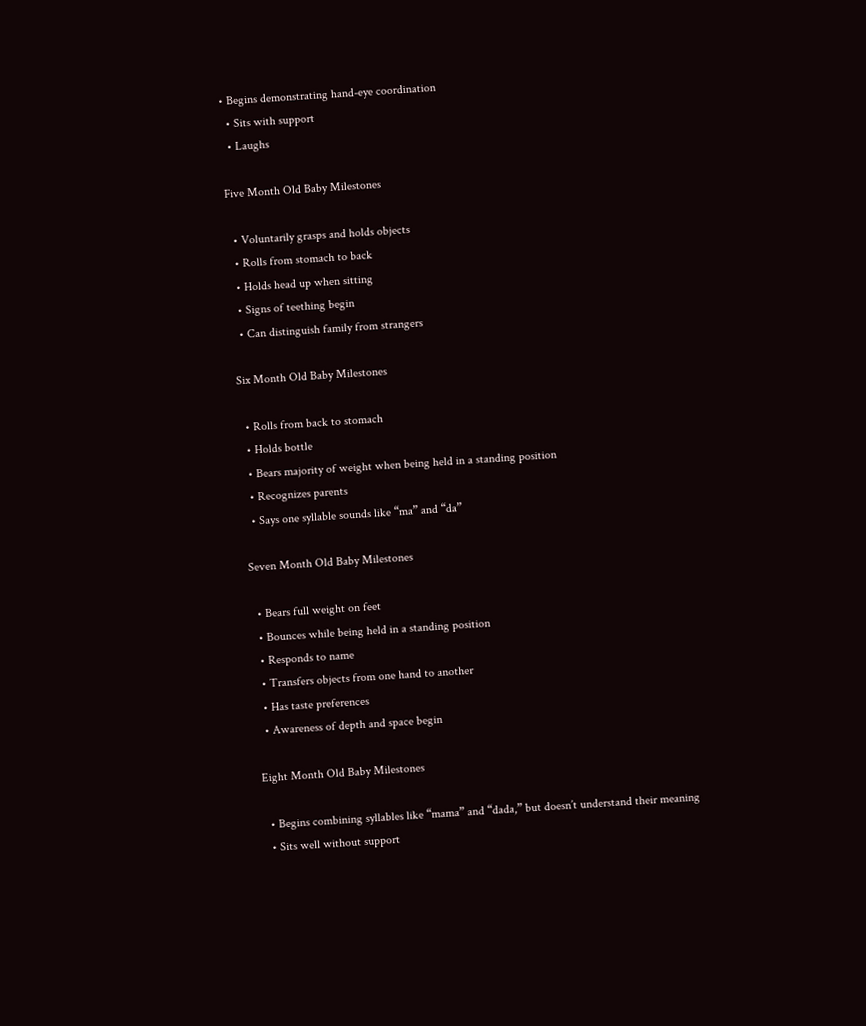• Begins demonstrating hand-eye coordination
  • Sits with support
  • Laughs

Five Month Old Baby Milestones

  • Voluntarily grasps and holds objects
  • Rolls from stomach to back
  • Holds head up when sitting
  • Signs of teething begin
  • Can distinguish family from strangers

Six Month Old Baby Milestones

  • Rolls from back to stomach
  • Holds bottle
  • Bears majority of weight when being held in a standing position
  • Recognizes parents
  • Says one syllable sounds like “ma” and “da”

Seven Month Old Baby Milestones

  • Bears full weight on feet
  • Bounces while being held in a standing position
  • Responds to name
  • Transfers objects from one hand to another
  • Has taste preferences
  • Awareness of depth and space begin

Eight Month Old Baby Milestones

  • Begins combining syllables like “mama” and “dada,” but doesn’t understand their meaning
  • Sits well without support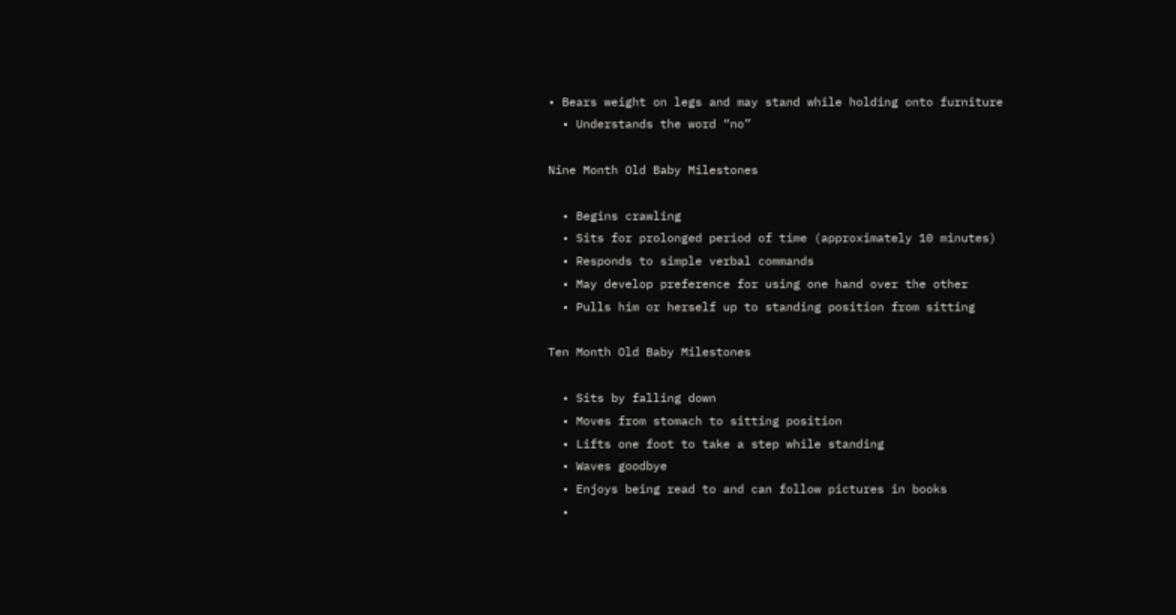• Bears weight on legs and may stand while holding onto furniture
  • Understands the word “no”

Nine Month Old Baby Milestones

  • Begins crawling
  • Sits for prolonged period of time (approximately 10 minutes)
  • Responds to simple verbal commands
  • May develop preference for using one hand over the other
  • Pulls him or herself up to standing position from sitting

Ten Month Old Baby Milestones

  • Sits by falling down
  • Moves from stomach to sitting position
  • Lifts one foot to take a step while standing
  • Waves goodbye
  • Enjoys being read to and can follow pictures in books
  •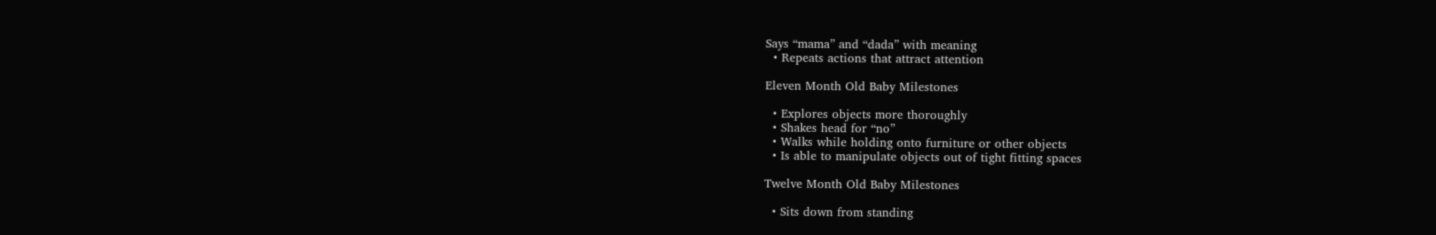Says “mama” and “dada” with meaning
  • Repeats actions that attract attention

Eleven Month Old Baby Milestones

  • Explores objects more thoroughly
  • Shakes head for “no”
  • Walks while holding onto furniture or other objects
  • Is able to manipulate objects out of tight fitting spaces

Twelve Month Old Baby Milestones

  • Sits down from standing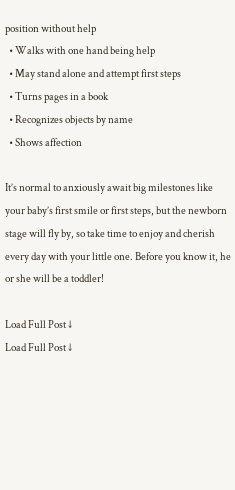position without help
  • Walks with one hand being help
  • May stand alone and attempt first steps
  • Turns pages in a book
  • Recognizes objects by name
  • Shows affection

It’s normal to anxiously await big milestones like your baby’s first smile or first steps, but the newborn stage will fly by, so take time to enjoy and cherish every day with your little one. Before you know it, he or she will be a toddler!

Load Full Post ↓
Load Full Post ↓